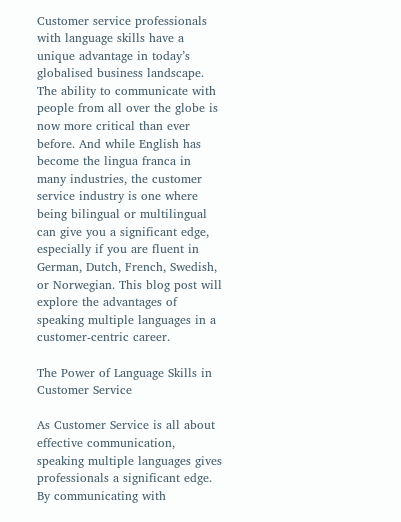Customer service professionals with language skills have a unique advantage in today’s globalised business landscape. The ability to communicate with people from all over the globe is now more critical than ever before. And while English has become the lingua franca in many industries, the customer service industry is one where being bilingual or multilingual can give you a significant edge, especially if you are fluent in German, Dutch, French, Swedish, or Norwegian. This blog post will explore the advantages of speaking multiple languages in a customer-centric career.

The Power of Language Skills in Customer Service

As Customer Service is all about effective communication, speaking multiple languages gives professionals a significant edge. By communicating with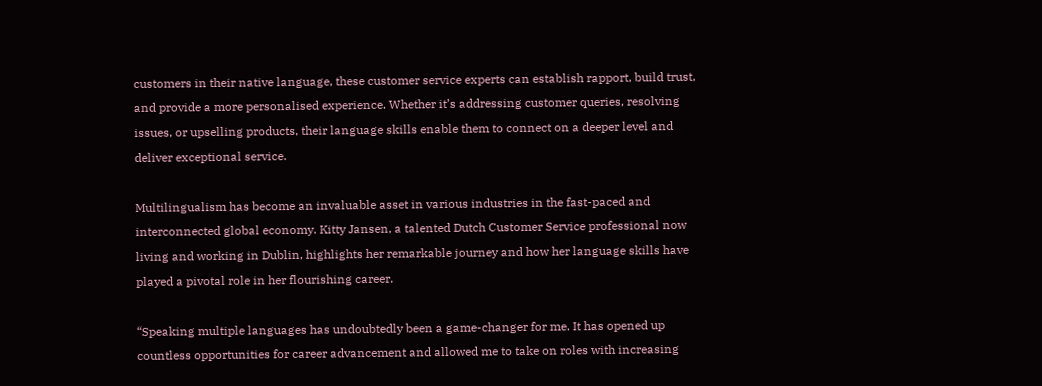customers in their native language, these customer service experts can establish rapport, build trust, and provide a more personalised experience. Whether it’s addressing customer queries, resolving issues, or upselling products, their language skills enable them to connect on a deeper level and deliver exceptional service.

Multilingualism has become an invaluable asset in various industries in the fast-paced and interconnected global economy. Kitty Jansen, a talented Dutch Customer Service professional now living and working in Dublin, highlights her remarkable journey and how her language skills have played a pivotal role in her flourishing career.

“Speaking multiple languages has undoubtedly been a game-changer for me. It has opened up countless opportunities for career advancement and allowed me to take on roles with increasing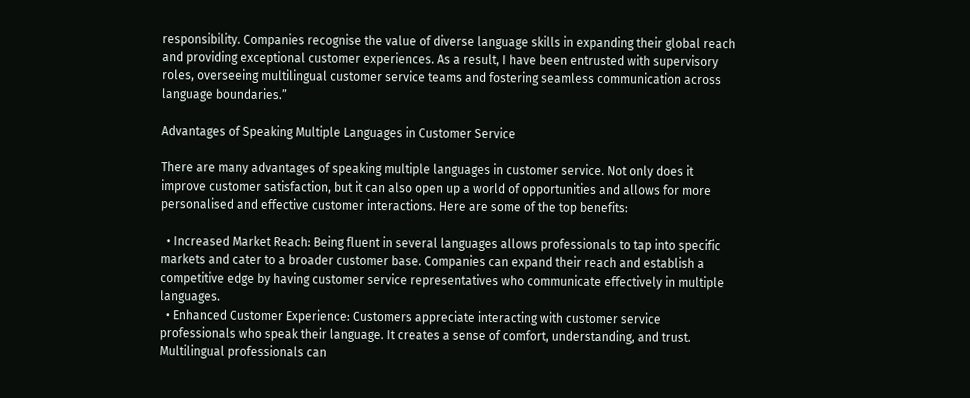responsibility. Companies recognise the value of diverse language skills in expanding their global reach and providing exceptional customer experiences. As a result, I have been entrusted with supervisory roles, overseeing multilingual customer service teams and fostering seamless communication across language boundaries.”

Advantages of Speaking Multiple Languages in Customer Service

There are many advantages of speaking multiple languages in customer service. Not only does it improve customer satisfaction, but it can also open up a world of opportunities and allows for more personalised and effective customer interactions. Here are some of the top benefits:

  • Increased Market Reach: Being fluent in several languages allows professionals to tap into specific markets and cater to a broader customer base. Companies can expand their reach and establish a competitive edge by having customer service representatives who communicate effectively in multiple languages.
  • Enhanced Customer Experience: Customers appreciate interacting with customer service professionals who speak their language. It creates a sense of comfort, understanding, and trust. Multilingual professionals can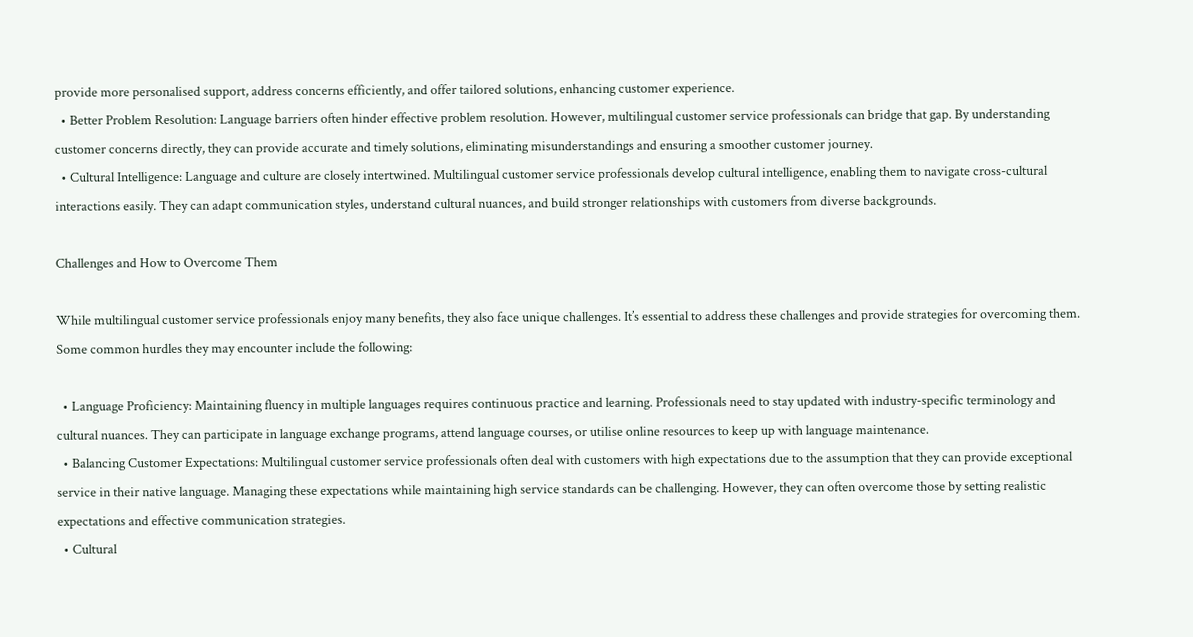provide more personalised support, address concerns efficiently, and offer tailored solutions, enhancing customer experience.
  • Better Problem Resolution: Language barriers often hinder effective problem resolution. However, multilingual customer service professionals can bridge that gap. By understanding customer concerns directly, they can provide accurate and timely solutions, eliminating misunderstandings and ensuring a smoother customer journey.
  • Cultural Intelligence: Language and culture are closely intertwined. Multilingual customer service professionals develop cultural intelligence, enabling them to navigate cross-cultural interactions easily. They can adapt communication styles, understand cultural nuances, and build stronger relationships with customers from diverse backgrounds.

Challenges and How to Overcome Them

While multilingual customer service professionals enjoy many benefits, they also face unique challenges. It’s essential to address these challenges and provide strategies for overcoming them. Some common hurdles they may encounter include the following:

  • Language Proficiency: Maintaining fluency in multiple languages requires continuous practice and learning. Professionals need to stay updated with industry-specific terminology and cultural nuances. They can participate in language exchange programs, attend language courses, or utilise online resources to keep up with language maintenance.
  • Balancing Customer Expectations: Multilingual customer service professionals often deal with customers with high expectations due to the assumption that they can provide exceptional service in their native language. Managing these expectations while maintaining high service standards can be challenging. However, they can often overcome those by setting realistic expectations and effective communication strategies.
  • Cultural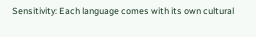Sensitivity: Each language comes with its own cultural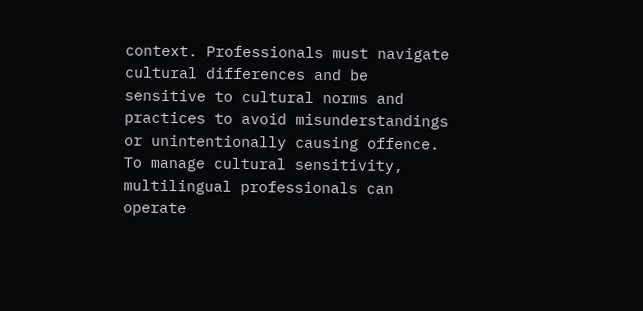context. Professionals must navigate cultural differences and be sensitive to cultural norms and practices to avoid misunderstandings or unintentionally causing offence. To manage cultural sensitivity, multilingual professionals can operate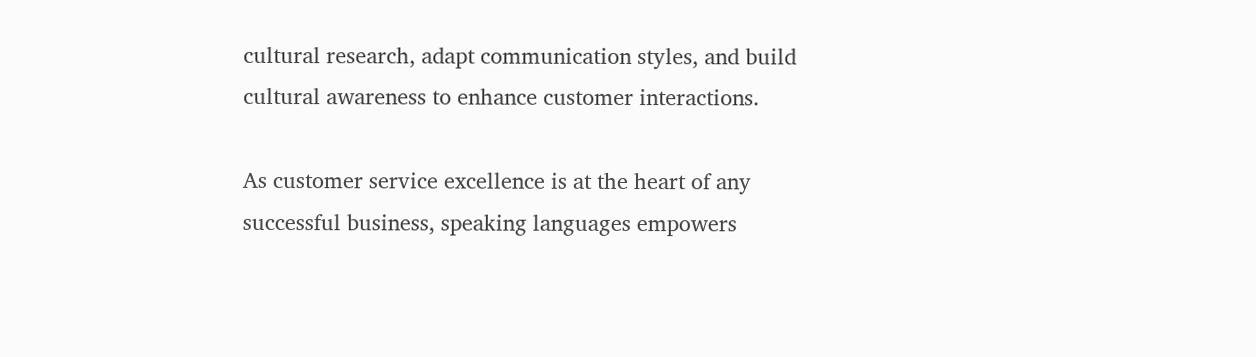cultural research, adapt communication styles, and build cultural awareness to enhance customer interactions.

As customer service excellence is at the heart of any successful business, speaking languages empowers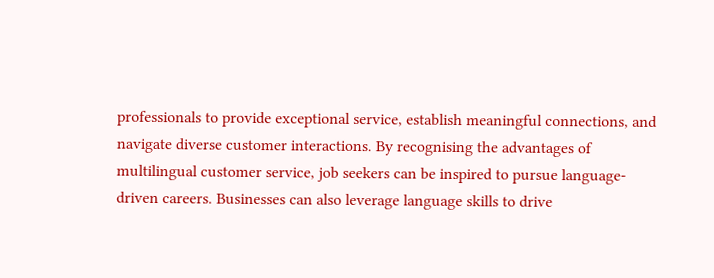professionals to provide exceptional service, establish meaningful connections, and navigate diverse customer interactions. By recognising the advantages of multilingual customer service, job seekers can be inspired to pursue language-driven careers. Businesses can also leverage language skills to drive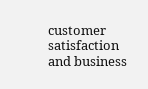customer satisfaction and business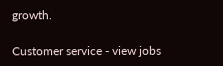growth.

Customer service - view jobs